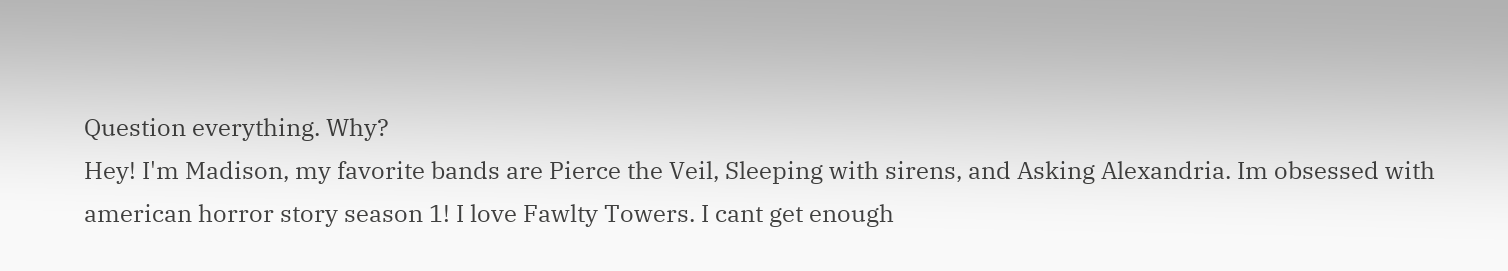Question everything. Why?
Hey! I'm Madison, my favorite bands are Pierce the Veil, Sleeping with sirens, and Asking Alexandria. Im obsessed with american horror story season 1! I love Fawlty Towers. I cant get enough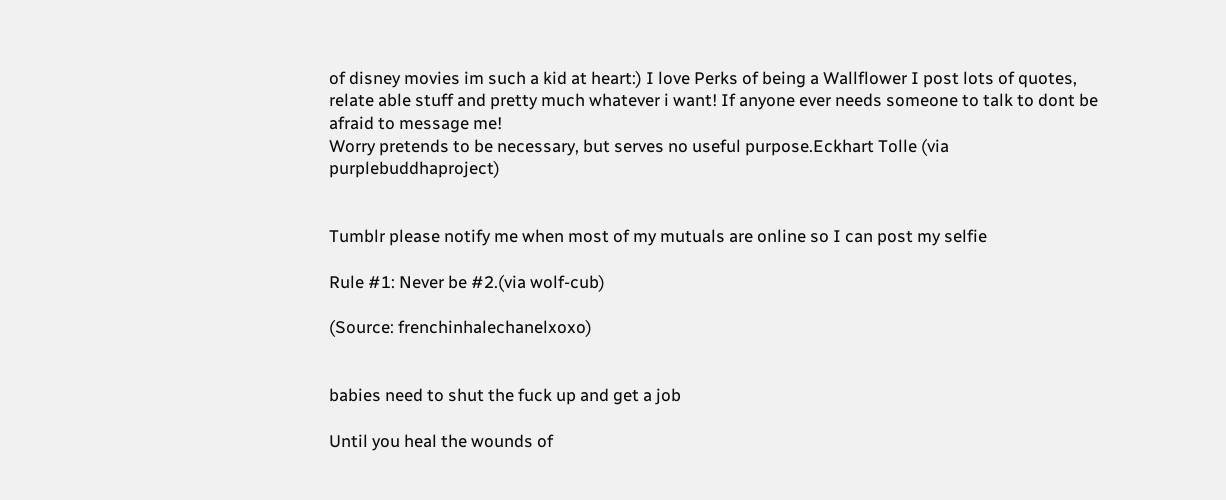of disney movies im such a kid at heart:) I love Perks of being a Wallflower I post lots of quotes, relate able stuff and pretty much whatever i want! If anyone ever needs someone to talk to dont be afraid to message me!
Worry pretends to be necessary, but serves no useful purpose.Eckhart Tolle (via purplebuddhaproject)


Tumblr please notify me when most of my mutuals are online so I can post my selfie

Rule #1: Never be #2.(via wolf-cub)

(Source: frenchinhalechanelxoxo)


babies need to shut the fuck up and get a job

Until you heal the wounds of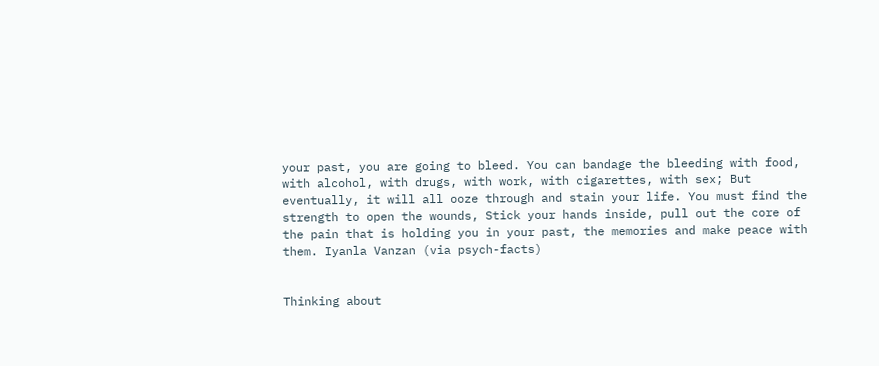your past, you are going to bleed. You can bandage the bleeding with food, with alcohol, with drugs, with work, with cigarettes, with sex; But eventually, it will all ooze through and stain your life. You must find the strength to open the wounds, Stick your hands inside, pull out the core of the pain that is holding you in your past, the memories and make peace with them. Iyanla Vanzan (via psych-facts)


Thinking about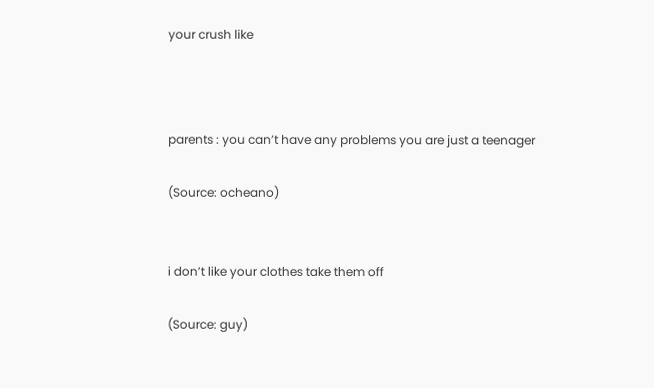your crush like



parents : you can’t have any problems you are just a teenager

(Source: ocheano)


i don’t like your clothes take them off

(Source: guy)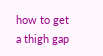how to get a thigh gap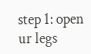step 1: open ur legs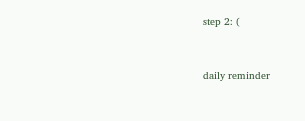step 2: (


daily reminder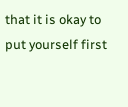that it is okay to put yourself first